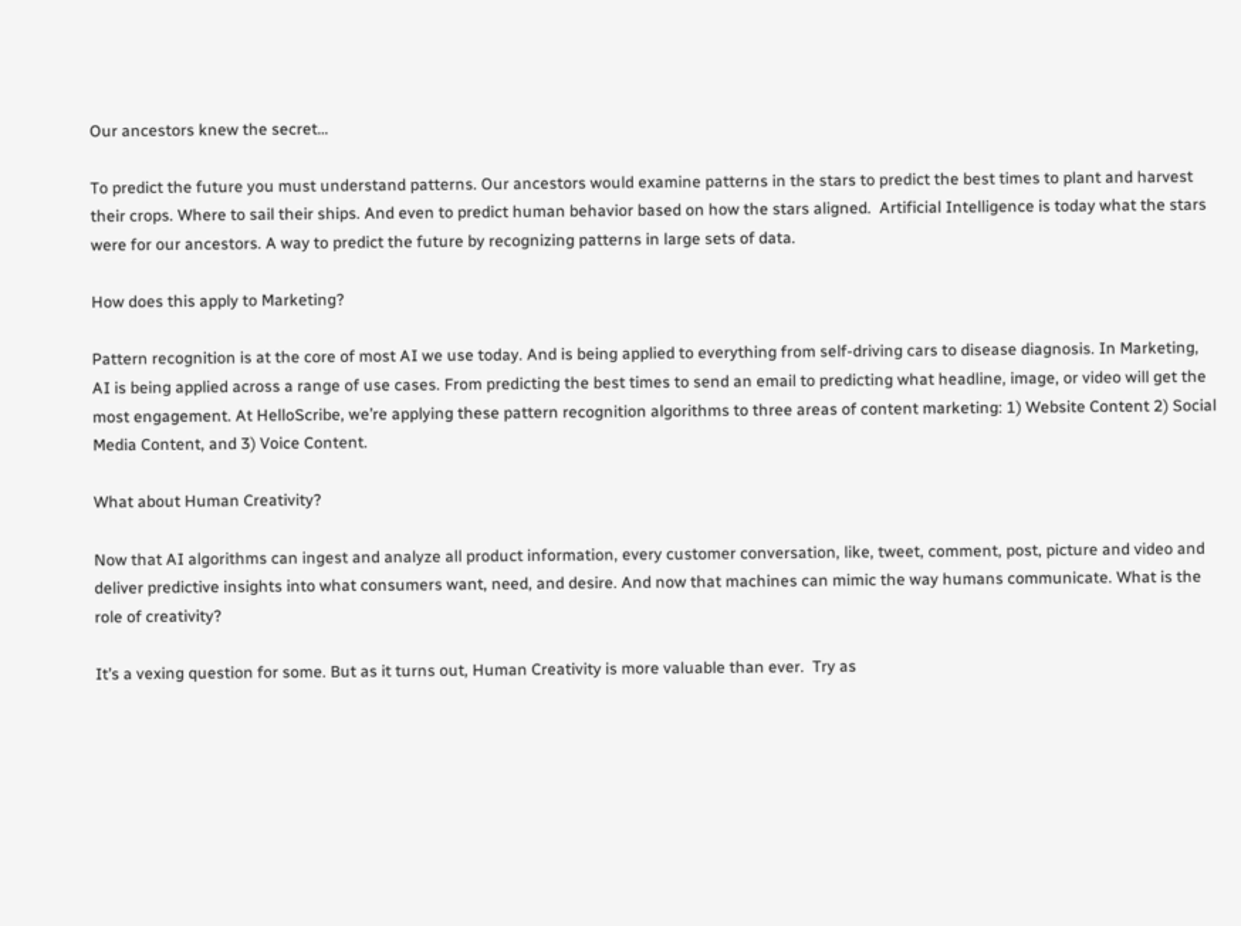Our ancestors knew the secret…

To predict the future you must understand patterns. Our ancestors would examine patterns in the stars to predict the best times to plant and harvest their crops. Where to sail their ships. And even to predict human behavior based on how the stars aligned.  Artificial Intelligence is today what the stars were for our ancestors. A way to predict the future by recognizing patterns in large sets of data.

How does this apply to Marketing?

Pattern recognition is at the core of most AI we use today. And is being applied to everything from self-driving cars to disease diagnosis. In Marketing, AI is being applied across a range of use cases. From predicting the best times to send an email to predicting what headline, image, or video will get the most engagement. At HelloScribe, we’re applying these pattern recognition algorithms to three areas of content marketing: 1) Website Content 2) Social Media Content, and 3) Voice Content.

What about Human Creativity?

Now that AI algorithms can ingest and analyze all product information, every customer conversation, like, tweet, comment, post, picture and video and deliver predictive insights into what consumers want, need, and desire. And now that machines can mimic the way humans communicate. What is the role of creativity?

It’s a vexing question for some. But as it turns out, Human Creativity is more valuable than ever.  Try as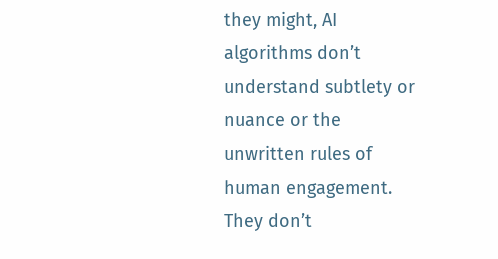they might, AI algorithms don’t understand subtlety or nuance or the unwritten rules of human engagement. They don’t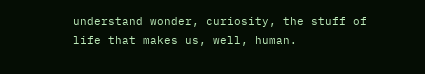understand wonder, curiosity, the stuff of life that makes us, well, human.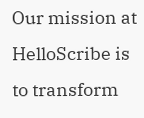Our mission at HelloScribe is to transform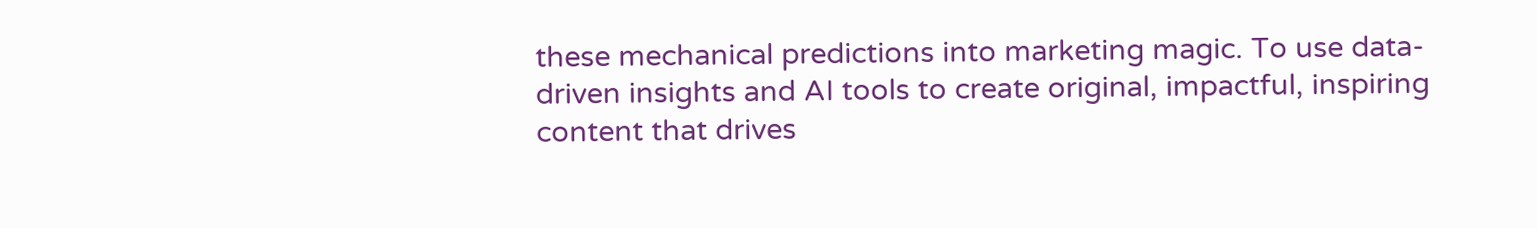these mechanical predictions into marketing magic. To use data-driven insights and AI tools to create original, impactful, inspiring content that drives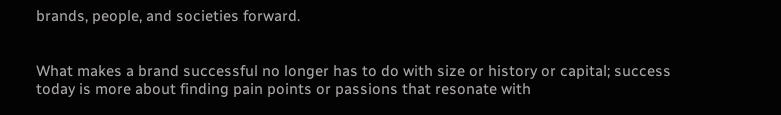brands, people, and societies forward.


What makes a brand successful no longer has to do with size or history or capital; success today is more about finding pain points or passions that resonate with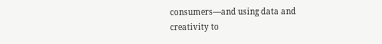consumers—and using data and creativity to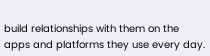build relationships with them on the apps and platforms they use every day.